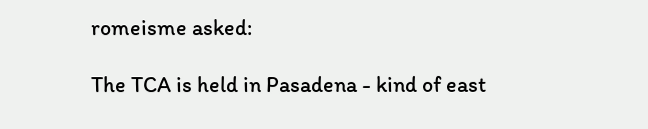romeisme asked:

The TCA is held in Pasadena - kind of east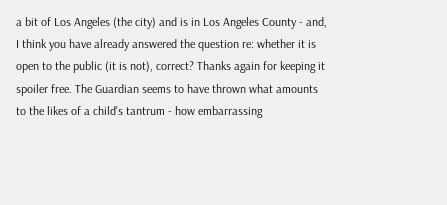a bit of Los Angeles (the city) and is in Los Angeles County - and, I think you have already answered the question re: whether it is open to the public (it is not), correct? Thanks again for keeping it spoiler free. The Guardian seems to have thrown what amounts to the likes of a child's tantrum - how embarrassing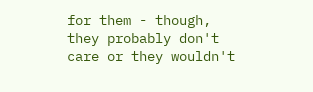for them - though, they probably don't care or they wouldn't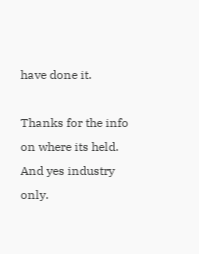have done it.

Thanks for the info on where its held. And yes industry only.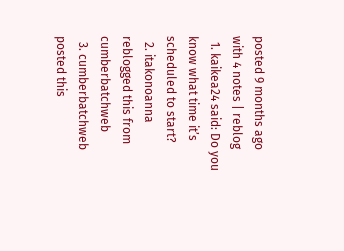posted 9 months ago with 4 notes | reblog
  1. kaikea24 said: Do you know what time it’s scheduled to start?
  2. itakonoanna reblogged this from cumberbatchweb
  3. cumberbatchweb posted this